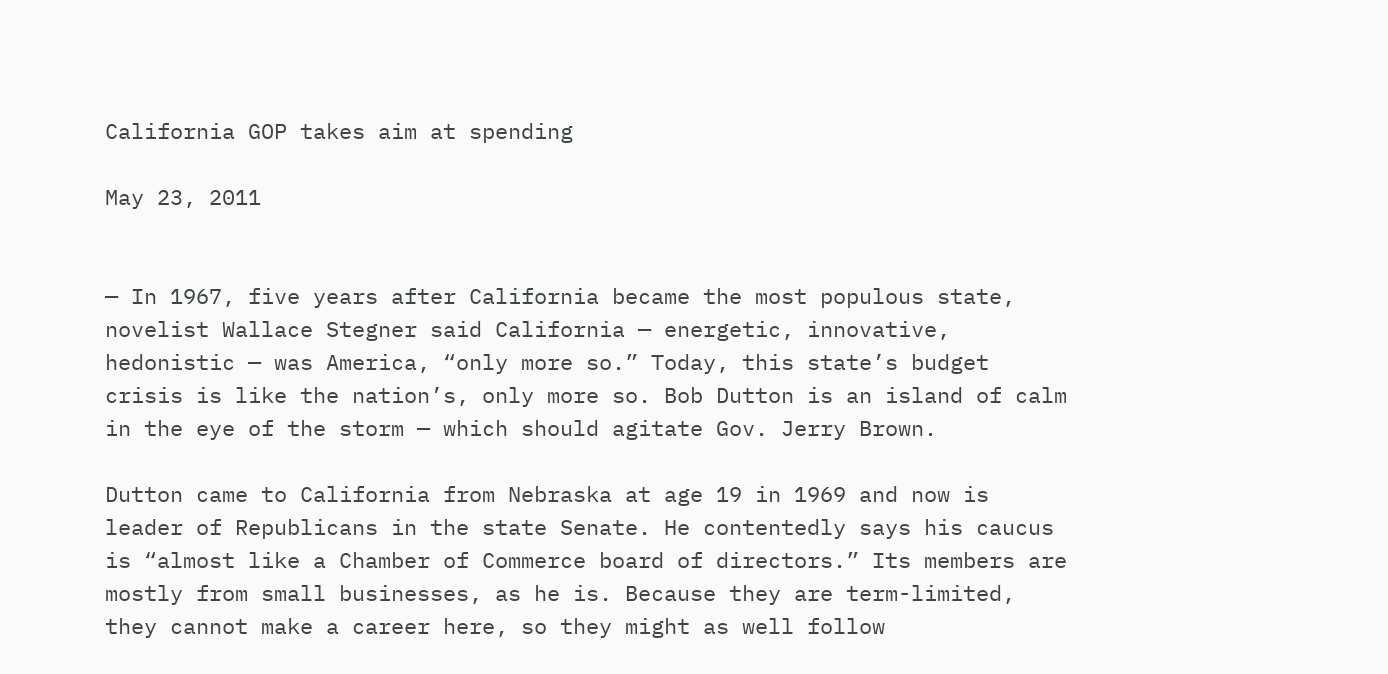California GOP takes aim at spending

May 23, 2011


— In 1967, five years after California became the most populous state, novelist Wallace Stegner said California — energetic, innovative, hedonistic — was America, “only more so.” Today, this state’s budget crisis is like the nation’s, only more so. Bob Dutton is an island of calm in the eye of the storm — which should agitate Gov. Jerry Brown.

Dutton came to California from Nebraska at age 19 in 1969 and now is leader of Republicans in the state Senate. He contentedly says his caucus is “almost like a Chamber of Commerce board of directors.” Its members are mostly from small businesses, as he is. Because they are term-limited, they cannot make a career here, so they might as well follow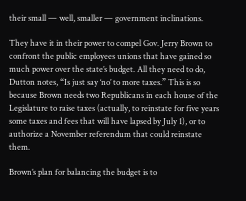their small — well, smaller — government inclinations.

They have it in their power to compel Gov. Jerry Brown to confront the public employees unions that have gained so much power over the state’s budget. All they need to do, Dutton notes, “Is just say ‘no’ to more taxes.” This is so because Brown needs two Republicans in each house of the Legislature to raise taxes (actually, to reinstate for five years some taxes and fees that will have lapsed by July 1), or to authorize a November referendum that could reinstate them.

Brown’s plan for balancing the budget is to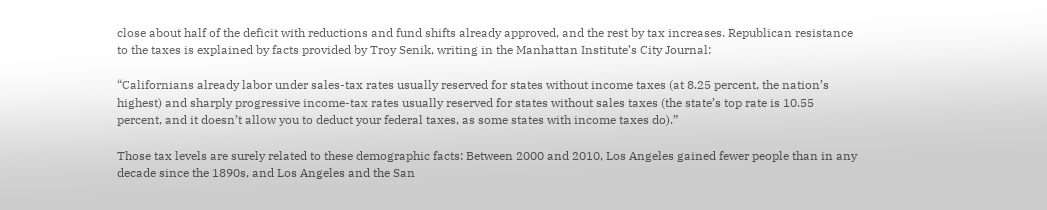close about half of the deficit with reductions and fund shifts already approved, and the rest by tax increases. Republican resistance to the taxes is explained by facts provided by Troy Senik, writing in the Manhattan Institute’s City Journal:

“Californians already labor under sales-tax rates usually reserved for states without income taxes (at 8.25 percent, the nation’s highest) and sharply progressive income-tax rates usually reserved for states without sales taxes (the state’s top rate is 10.55 percent, and it doesn’t allow you to deduct your federal taxes, as some states with income taxes do).”

Those tax levels are surely related to these demographic facts: Between 2000 and 2010, Los Angeles gained fewer people than in any decade since the 1890s, and Los Angeles and the San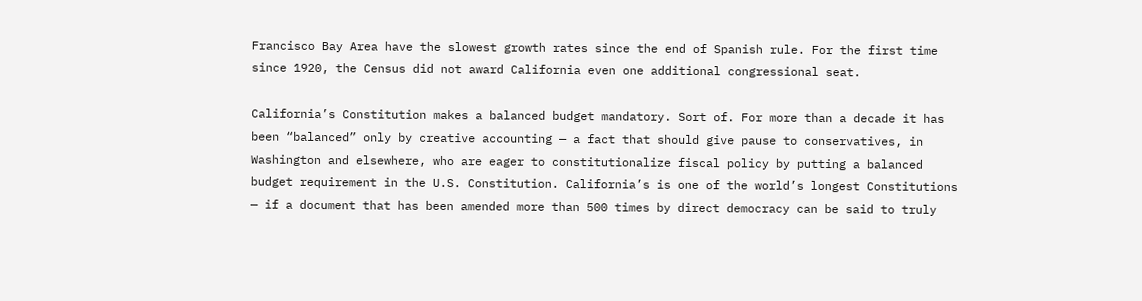Francisco Bay Area have the slowest growth rates since the end of Spanish rule. For the first time since 1920, the Census did not award California even one additional congressional seat.

California’s Constitution makes a balanced budget mandatory. Sort of. For more than a decade it has been “balanced” only by creative accounting — a fact that should give pause to conservatives, in Washington and elsewhere, who are eager to constitutionalize fiscal policy by putting a balanced budget requirement in the U.S. Constitution. California’s is one of the world’s longest Constitutions — if a document that has been amended more than 500 times by direct democracy can be said to truly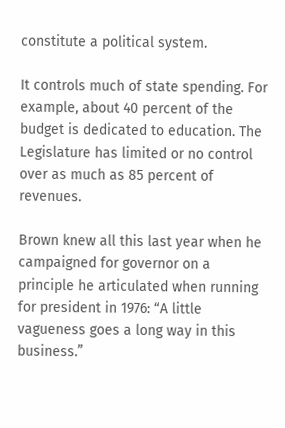constitute a political system.

It controls much of state spending. For example, about 40 percent of the budget is dedicated to education. The Legislature has limited or no control over as much as 85 percent of revenues.

Brown knew all this last year when he campaigned for governor on a principle he articulated when running for president in 1976: “A little vagueness goes a long way in this business.”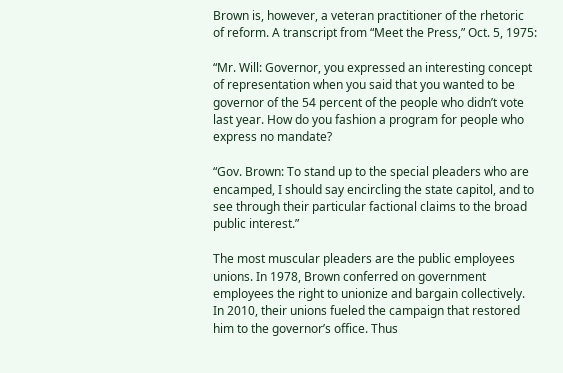Brown is, however, a veteran practitioner of the rhetoric of reform. A transcript from “Meet the Press,” Oct. 5, 1975:

“Mr. Will: Governor, you expressed an interesting concept of representation when you said that you wanted to be governor of the 54 percent of the people who didn’t vote last year. How do you fashion a program for people who express no mandate?

“Gov. Brown: To stand up to the special pleaders who are encamped, I should say encircling the state capitol, and to see through their particular factional claims to the broad public interest.”

The most muscular pleaders are the public employees unions. In 1978, Brown conferred on government employees the right to unionize and bargain collectively. In 2010, their unions fueled the campaign that restored him to the governor’s office. Thus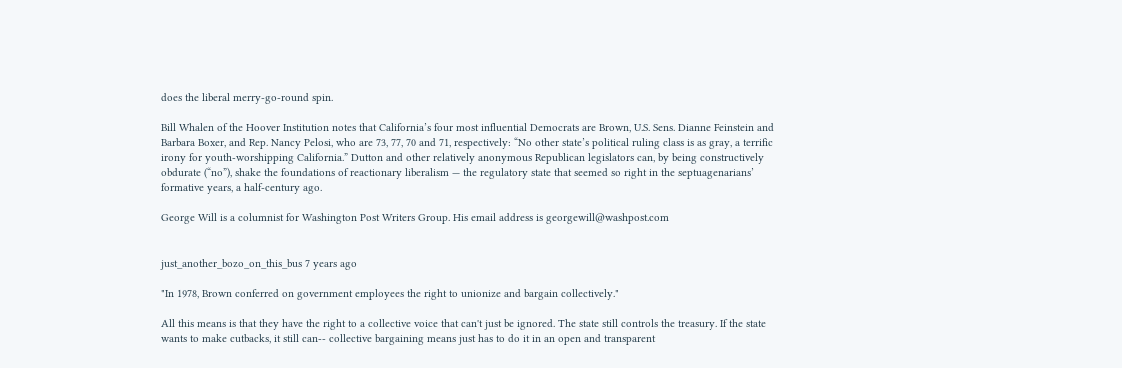does the liberal merry-go-round spin.

Bill Whalen of the Hoover Institution notes that California’s four most influential Democrats are Brown, U.S. Sens. Dianne Feinstein and Barbara Boxer, and Rep. Nancy Pelosi, who are 73, 77, 70 and 71, respectively: “No other state’s political ruling class is as gray, a terrific irony for youth-worshipping California.” Dutton and other relatively anonymous Republican legislators can, by being constructively obdurate (“no”), shake the foundations of reactionary liberalism — the regulatory state that seemed so right in the septuagenarians’ formative years, a half-century ago.

George Will is a columnist for Washington Post Writers Group. His email address is georgewill@washpost.com


just_another_bozo_on_this_bus 7 years ago

"In 1978, Brown conferred on government employees the right to unionize and bargain collectively."

All this means is that they have the right to a collective voice that can't just be ignored. The state still controls the treasury. If the state wants to make cutbacks, it still can-- collective bargaining means just has to do it in an open and transparent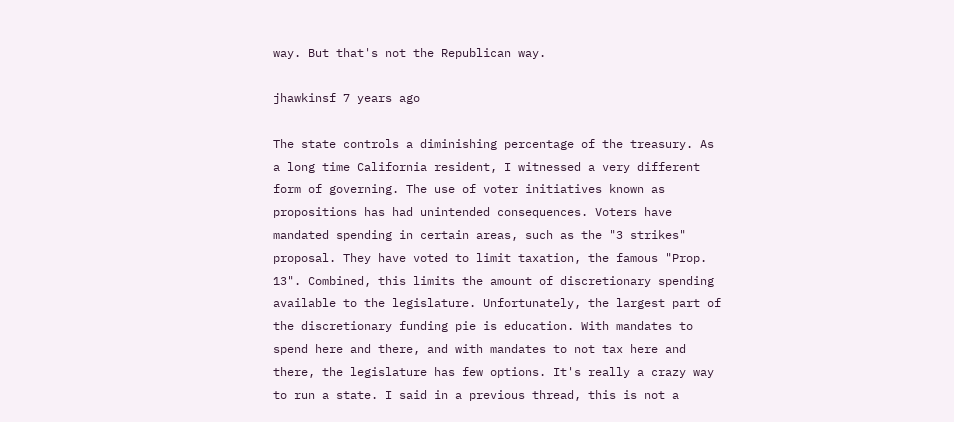way. But that's not the Republican way.

jhawkinsf 7 years ago

The state controls a diminishing percentage of the treasury. As a long time California resident, I witnessed a very different form of governing. The use of voter initiatives known as propositions has had unintended consequences. Voters have mandated spending in certain areas, such as the "3 strikes" proposal. They have voted to limit taxation, the famous "Prop. 13". Combined, this limits the amount of discretionary spending available to the legislature. Unfortunately, the largest part of the discretionary funding pie is education. With mandates to spend here and there, and with mandates to not tax here and there, the legislature has few options. It's really a crazy way to run a state. I said in a previous thread, this is not a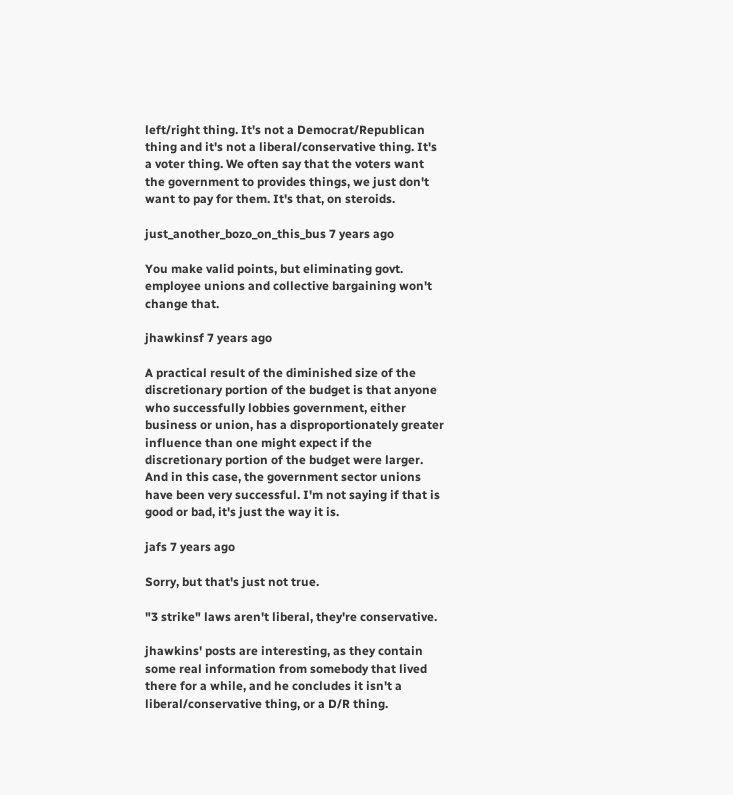left/right thing. It's not a Democrat/Republican thing and it's not a liberal/conservative thing. It's a voter thing. We often say that the voters want the government to provides things, we just don't want to pay for them. It's that, on steroids.

just_another_bozo_on_this_bus 7 years ago

You make valid points, but eliminating govt. employee unions and collective bargaining won't change that.

jhawkinsf 7 years ago

A practical result of the diminished size of the discretionary portion of the budget is that anyone who successfully lobbies government, either business or union, has a disproportionately greater influence than one might expect if the discretionary portion of the budget were larger. And in this case, the government sector unions have been very successful. I'm not saying if that is good or bad, it's just the way it is.

jafs 7 years ago

Sorry, but that's just not true.

"3 strike" laws aren't liberal, they're conservative.

jhawkins' posts are interesting, as they contain some real information from somebody that lived there for a while, and he concludes it isn't a liberal/conservative thing, or a D/R thing.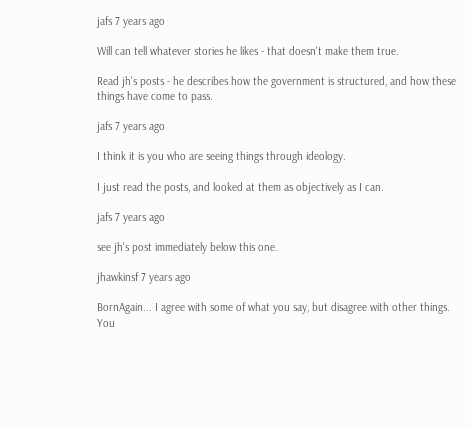jafs 7 years ago

Will can tell whatever stories he likes - that doesn't make them true.

Read jh's posts - he describes how the government is structured, and how these things have come to pass.

jafs 7 years ago

I think it is you who are seeing things through ideology.

I just read the posts, and looked at them as objectively as I can.

jafs 7 years ago

see jh's post immediately below this one.

jhawkinsf 7 years ago

BornAgain... I agree with some of what you say, but disagree with other things. You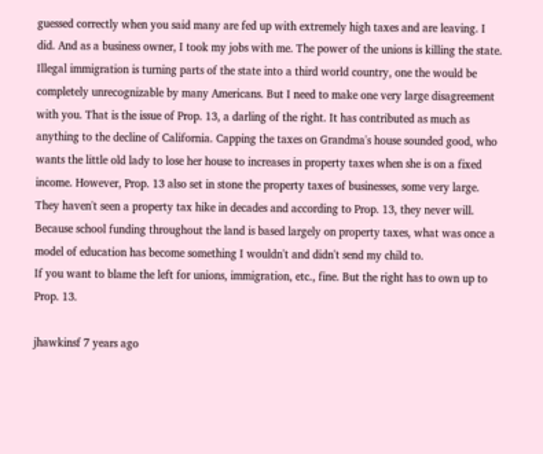guessed correctly when you said many are fed up with extremely high taxes and are leaving. I did. And as a business owner, I took my jobs with me. The power of the unions is killing the state. Illegal immigration is turning parts of the state into a third world country, one the would be completely unrecognizable by many Americans. But I need to make one very large disagreement with you. That is the issue of Prop. 13, a darling of the right. It has contributed as much as anything to the decline of California. Capping the taxes on Grandma's house sounded good, who wants the little old lady to lose her house to increases in property taxes when she is on a fixed income. However, Prop. 13 also set in stone the property taxes of businesses, some very large. They haven't seen a property tax hike in decades and according to Prop. 13, they never will. Because school funding throughout the land is based largely on property taxes, what was once a model of education has become something I wouldn't and didn't send my child to.
If you want to blame the left for unions, immigration, etc., fine. But the right has to own up to Prop. 13.

jhawkinsf 7 years ago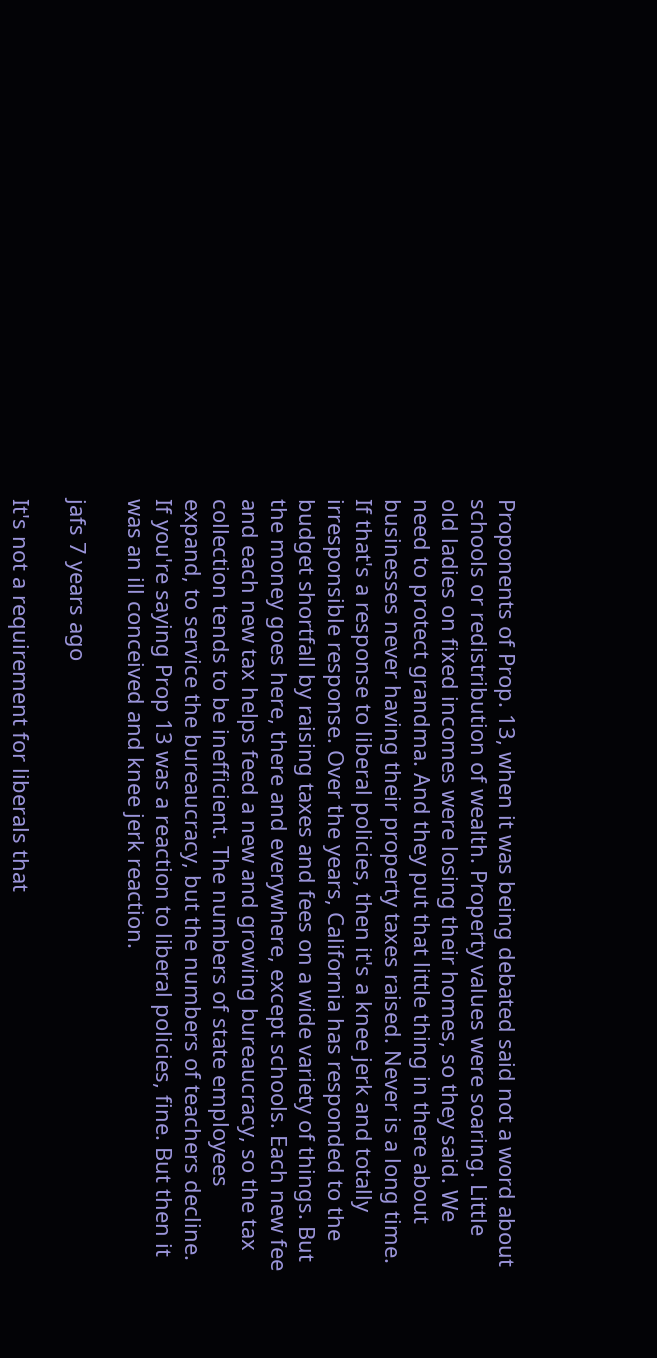Proponents of Prop. 13, when it was being debated said not a word about schools or redistribution of wealth. Property values were soaring. Little old ladies on fixed incomes were losing their homes, so they said. We need to protect grandma. And they put that little thing in there about businesses never having their property taxes raised. Never is a long time. If that's a response to liberal policies, then it's a knee jerk and totally irresponsible response. Over the years, California has responded to the budget shortfall by raising taxes and fees on a wide variety of things. But the money goes here, there and everywhere, except schools. Each new fee and each new tax helps feed a new and growing bureaucracy, so the tax collection tends to be inefficient. The numbers of state employees expand, to service the bureaucracy, but the numbers of teachers decline. If you're saying Prop 13 was a reaction to liberal policies, fine. But then it was an ill conceived and knee jerk reaction.

jafs 7 years ago

It's not a requirement for liberals that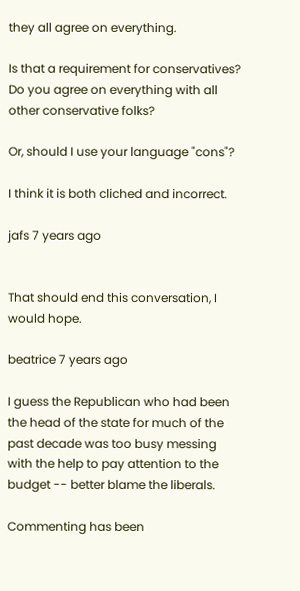they all agree on everything.

Is that a requirement for conservatives? Do you agree on everything with all other conservative folks?

Or, should I use your language "cons"?

I think it is both cliched and incorrect.

jafs 7 years ago


That should end this conversation, I would hope.

beatrice 7 years ago

I guess the Republican who had been the head of the state for much of the past decade was too busy messing with the help to pay attention to the budget -- better blame the liberals.

Commenting has been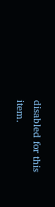disabled for this item.